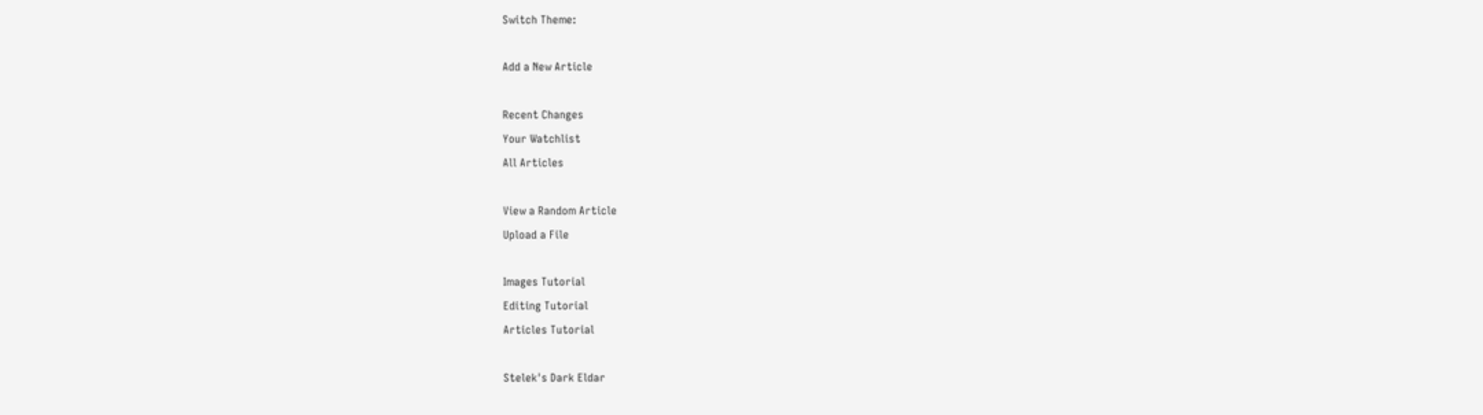Switch Theme:

Add a New Article

Recent Changes
Your Watchlist
All Articles

View a Random Article
Upload a File

Images Tutorial
Editing Tutorial
Articles Tutorial

Stelek's Dark Eldar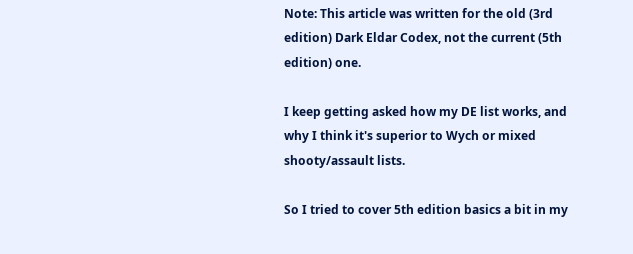Note: This article was written for the old (3rd edition) Dark Eldar Codex, not the current (5th edition) one.

I keep getting asked how my DE list works, and why I think it's superior to Wych or mixed shooty/assault lists.

So I tried to cover 5th edition basics a bit in my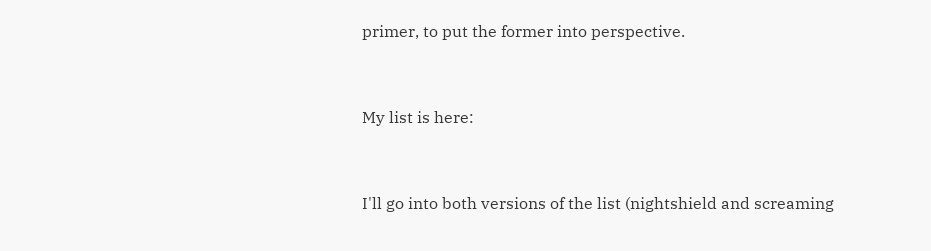primer, to put the former into perspective.


My list is here:


I'll go into both versions of the list (nightshield and screaming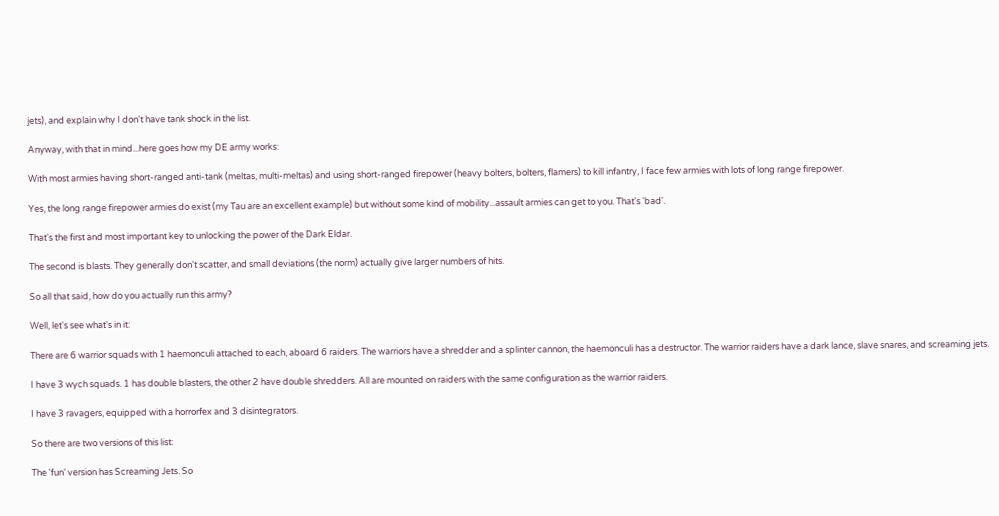jets), and explain why I don't have tank shock in the list.

Anyway, with that in mind...here goes how my DE army works:

With most armies having short-ranged anti-tank (meltas, multi-meltas) and using short-ranged firepower (heavy bolters, bolters, flamers) to kill infantry, I face few armies with lots of long range firepower.

Yes, the long range firepower armies do exist (my Tau are an excellent example) but without some kind of mobility...assault armies can get to you. That's 'bad'.

That's the first and most important key to unlocking the power of the Dark Eldar.

The second is blasts. They generally don't scatter, and small deviations (the norm) actually give larger numbers of hits.

So all that said, how do you actually run this army?

Well, let's see what's in it:

There are 6 warrior squads with 1 haemonculi attached to each, aboard 6 raiders. The warriors have a shredder and a splinter cannon, the haemonculi has a destructor. The warrior raiders have a dark lance, slave snares, and screaming jets.

I have 3 wych squads. 1 has double blasters, the other 2 have double shredders. All are mounted on raiders with the same configuration as the warrior raiders.

I have 3 ravagers, equipped with a horrorfex and 3 disintegrators.

So there are two versions of this list:

The 'fun' version has Screaming Jets. So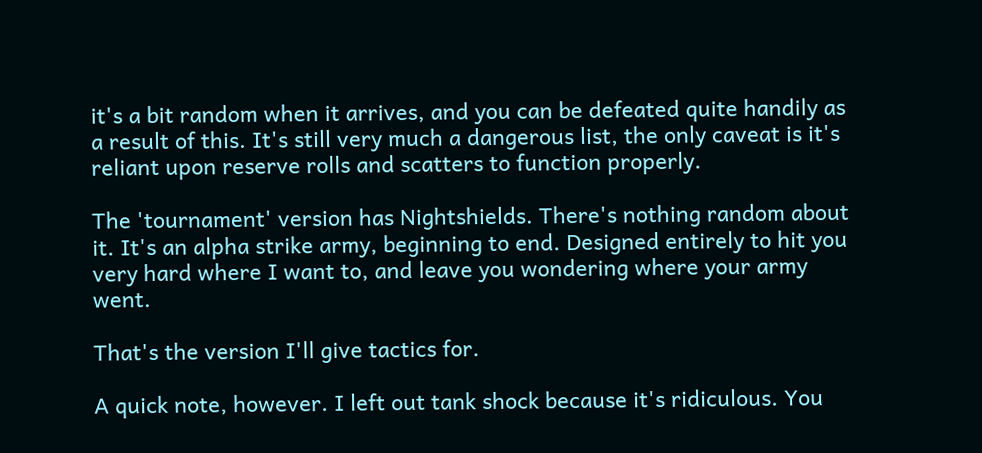it's a bit random when it arrives, and you can be defeated quite handily as a result of this. It's still very much a dangerous list, the only caveat is it's reliant upon reserve rolls and scatters to function properly.

The 'tournament' version has Nightshields. There's nothing random about it. It's an alpha strike army, beginning to end. Designed entirely to hit you very hard where I want to, and leave you wondering where your army went.

That's the version I'll give tactics for.

A quick note, however. I left out tank shock because it's ridiculous. You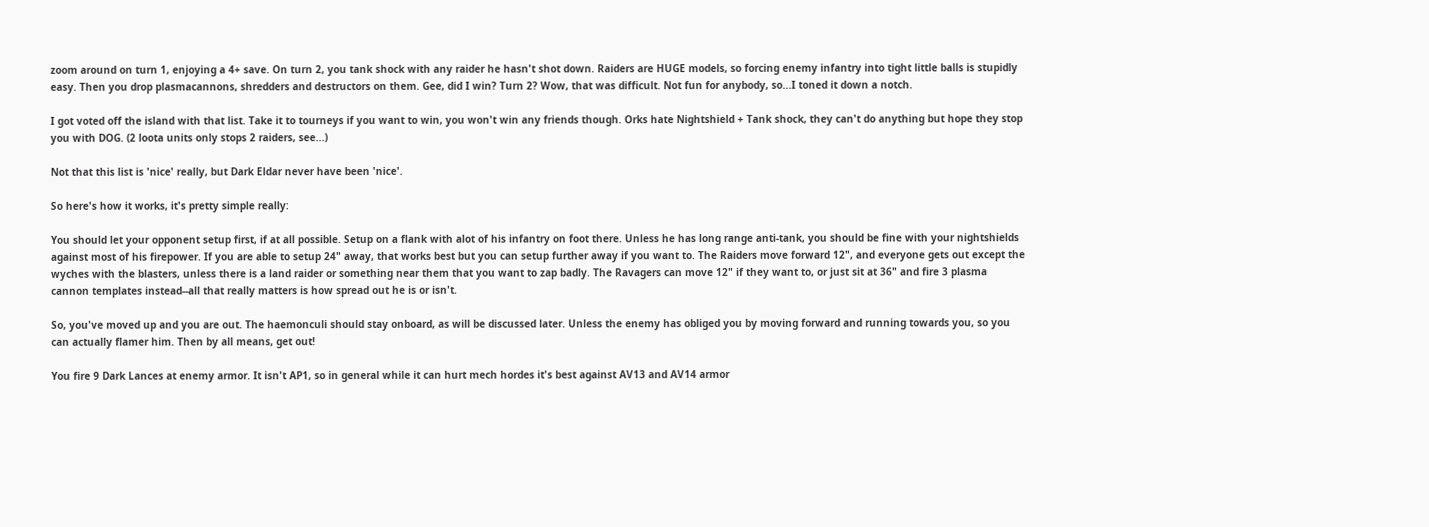zoom around on turn 1, enjoying a 4+ save. On turn 2, you tank shock with any raider he hasn't shot down. Raiders are HUGE models, so forcing enemy infantry into tight little balls is stupidly easy. Then you drop plasmacannons, shredders and destructors on them. Gee, did I win? Turn 2? Wow, that was difficult. Not fun for anybody, so...I toned it down a notch.

I got voted off the island with that list. Take it to tourneys if you want to win, you won't win any friends though. Orks hate Nightshield + Tank shock, they can't do anything but hope they stop you with DOG. (2 loota units only stops 2 raiders, see...)

Not that this list is 'nice' really, but Dark Eldar never have been 'nice'.

So here's how it works, it's pretty simple really:

You should let your opponent setup first, if at all possible. Setup on a flank with alot of his infantry on foot there. Unless he has long range anti-tank, you should be fine with your nightshields against most of his firepower. If you are able to setup 24" away, that works best but you can setup further away if you want to. The Raiders move forward 12", and everyone gets out except the wyches with the blasters, unless there is a land raider or something near them that you want to zap badly. The Ravagers can move 12" if they want to, or just sit at 36" and fire 3 plasma cannon templates instead--all that really matters is how spread out he is or isn't.

So, you've moved up and you are out. The haemonculi should stay onboard, as will be discussed later. Unless the enemy has obliged you by moving forward and running towards you, so you can actually flamer him. Then by all means, get out!

You fire 9 Dark Lances at enemy armor. It isn't AP1, so in general while it can hurt mech hordes it's best against AV13 and AV14 armor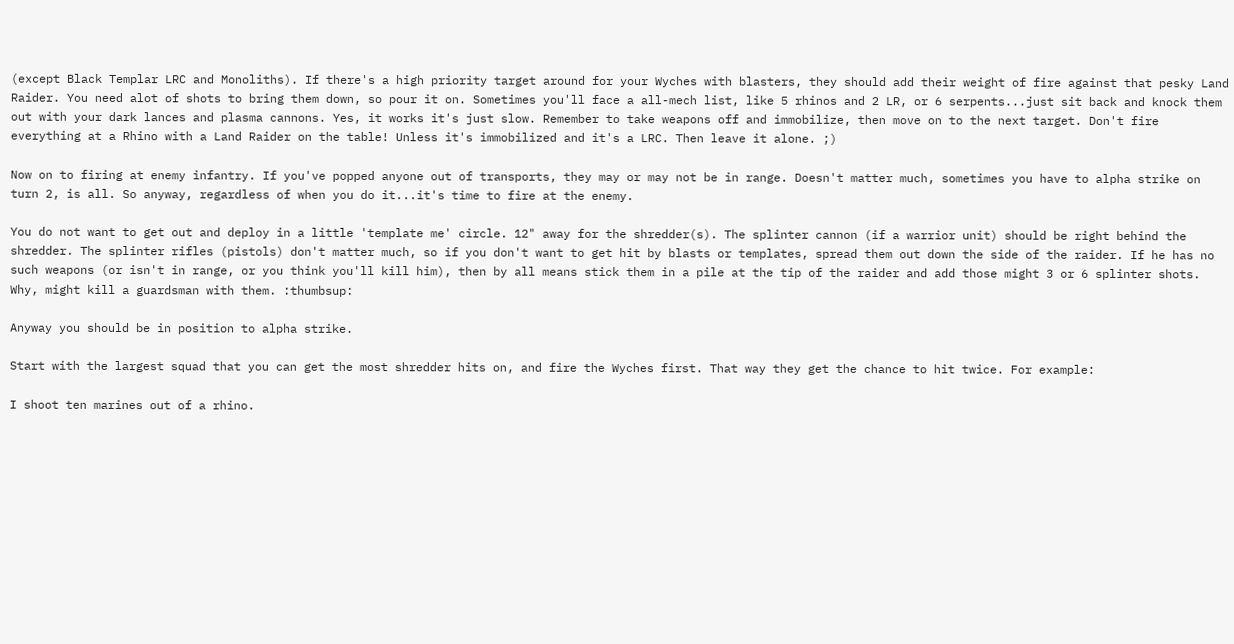(except Black Templar LRC and Monoliths). If there's a high priority target around for your Wyches with blasters, they should add their weight of fire against that pesky Land Raider. You need alot of shots to bring them down, so pour it on. Sometimes you'll face a all-mech list, like 5 rhinos and 2 LR, or 6 serpents...just sit back and knock them out with your dark lances and plasma cannons. Yes, it works it's just slow. Remember to take weapons off and immobilize, then move on to the next target. Don't fire everything at a Rhino with a Land Raider on the table! Unless it's immobilized and it's a LRC. Then leave it alone. ;)

Now on to firing at enemy infantry. If you've popped anyone out of transports, they may or may not be in range. Doesn't matter much, sometimes you have to alpha strike on turn 2, is all. So anyway, regardless of when you do it...it's time to fire at the enemy.

You do not want to get out and deploy in a little 'template me' circle. 12" away for the shredder(s). The splinter cannon (if a warrior unit) should be right behind the shredder. The splinter rifles (pistols) don't matter much, so if you don't want to get hit by blasts or templates, spread them out down the side of the raider. If he has no such weapons (or isn't in range, or you think you'll kill him), then by all means stick them in a pile at the tip of the raider and add those might 3 or 6 splinter shots. Why, might kill a guardsman with them. :thumbsup:

Anyway you should be in position to alpha strike.

Start with the largest squad that you can get the most shredder hits on, and fire the Wyches first. That way they get the chance to hit twice. For example:

I shoot ten marines out of a rhino.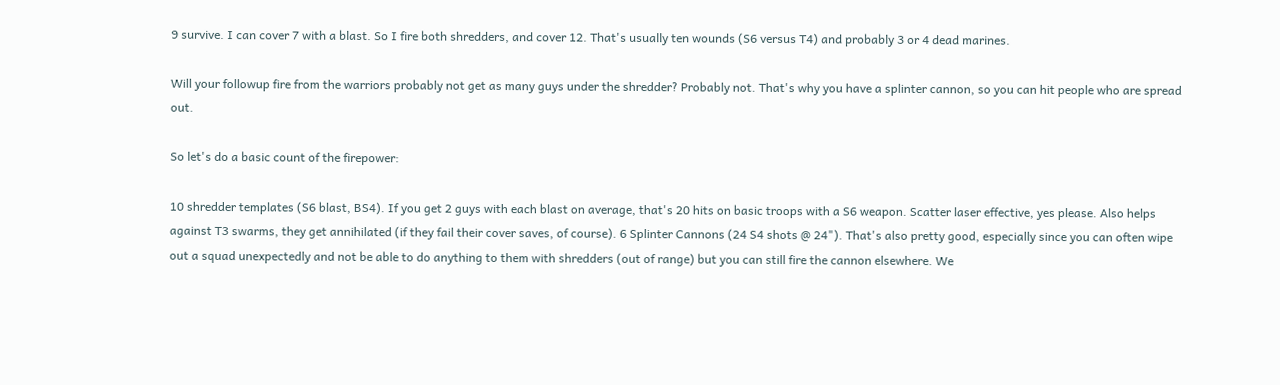9 survive. I can cover 7 with a blast. So I fire both shredders, and cover 12. That's usually ten wounds (S6 versus T4) and probably 3 or 4 dead marines.

Will your followup fire from the warriors probably not get as many guys under the shredder? Probably not. That's why you have a splinter cannon, so you can hit people who are spread out.

So let's do a basic count of the firepower:

10 shredder templates (S6 blast, BS4). If you get 2 guys with each blast on average, that's 20 hits on basic troops with a S6 weapon. Scatter laser effective, yes please. Also helps against T3 swarms, they get annihilated (if they fail their cover saves, of course). 6 Splinter Cannons (24 S4 shots @ 24"). That's also pretty good, especially since you can often wipe out a squad unexpectedly and not be able to do anything to them with shredders (out of range) but you can still fire the cannon elsewhere. We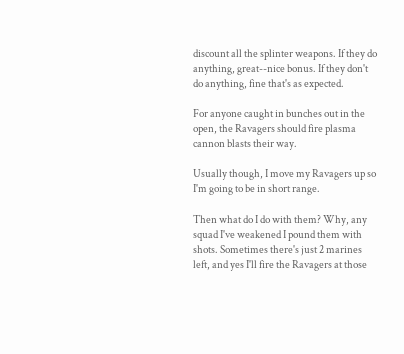discount all the splinter weapons. If they do anything, great--nice bonus. If they don't do anything, fine that's as expected.

For anyone caught in bunches out in the open, the Ravagers should fire plasma cannon blasts their way.

Usually though, I move my Ravagers up so I'm going to be in short range.

Then what do I do with them? Why, any squad I've weakened I pound them with shots. Sometimes there's just 2 marines left, and yes I'll fire the Ravagers at those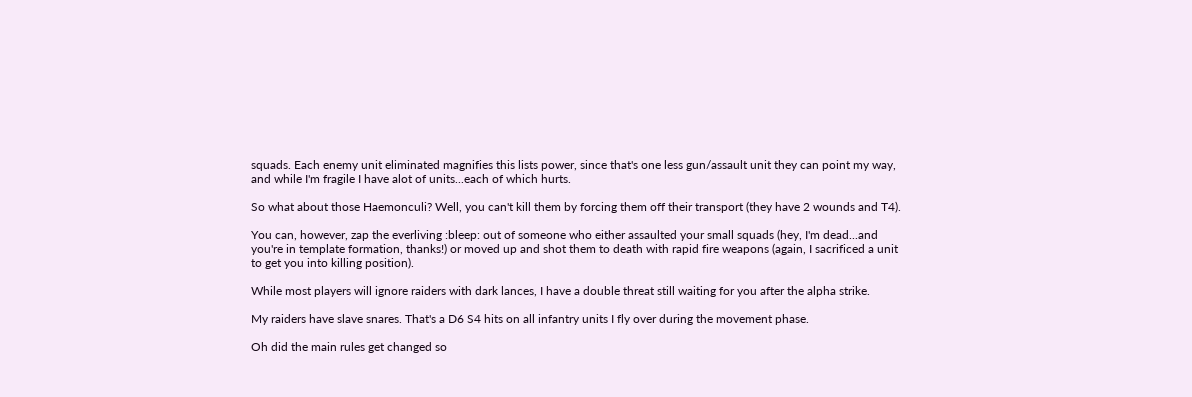squads. Each enemy unit eliminated magnifies this lists power, since that's one less gun/assault unit they can point my way, and while I'm fragile I have alot of units...each of which hurts.

So what about those Haemonculi? Well, you can't kill them by forcing them off their transport (they have 2 wounds and T4).

You can, however, zap the everliving :bleep: out of someone who either assaulted your small squads (hey, I'm dead...and you're in template formation, thanks!) or moved up and shot them to death with rapid fire weapons (again, I sacrificed a unit to get you into killing position).

While most players will ignore raiders with dark lances, I have a double threat still waiting for you after the alpha strike.

My raiders have slave snares. That's a D6 S4 hits on all infantry units I fly over during the movement phase.

Oh did the main rules get changed so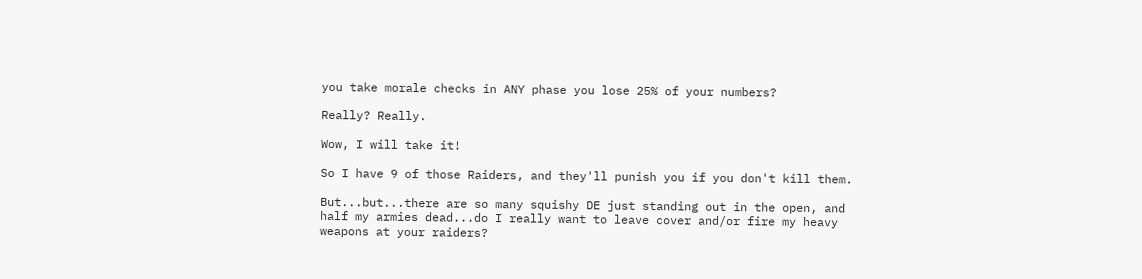you take morale checks in ANY phase you lose 25% of your numbers?

Really? Really.

Wow, I will take it!

So I have 9 of those Raiders, and they'll punish you if you don't kill them.

But...but...there are so many squishy DE just standing out in the open, and half my armies dead...do I really want to leave cover and/or fire my heavy weapons at your raiders?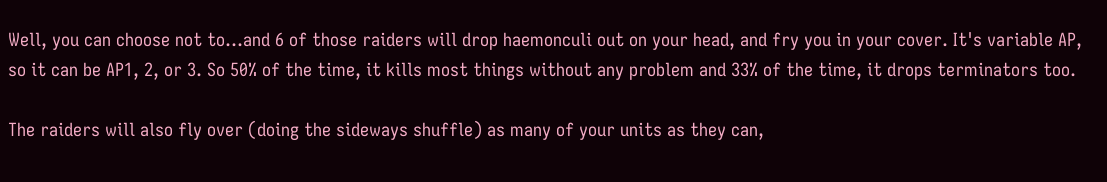Well, you can choose not to...and 6 of those raiders will drop haemonculi out on your head, and fry you in your cover. It's variable AP, so it can be AP1, 2, or 3. So 50% of the time, it kills most things without any problem and 33% of the time, it drops terminators too.

The raiders will also fly over (doing the sideways shuffle) as many of your units as they can,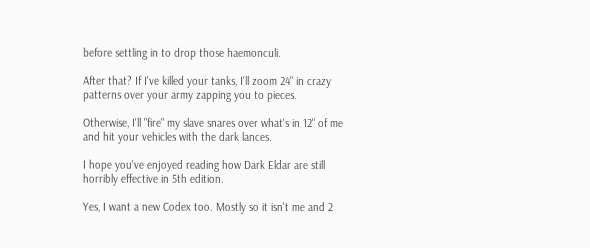before settling in to drop those haemonculi.

After that? If I've killed your tanks, I'll zoom 24" in crazy patterns over your army zapping you to pieces.

Otherwise, I'll "fire" my slave snares over what's in 12" of me and hit your vehicles with the dark lances.

I hope you've enjoyed reading how Dark Eldar are still horribly effective in 5th edition.

Yes, I want a new Codex too. Mostly so it isn't me and 2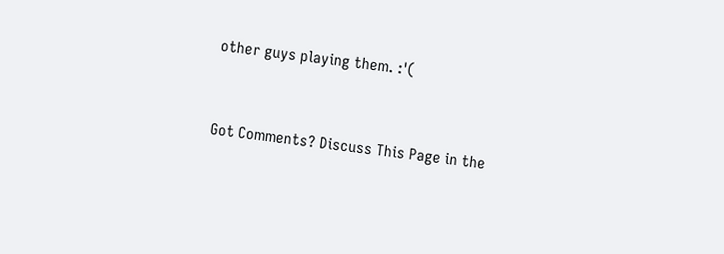other guys playing them. :'(


Got Comments? Discuss This Page in the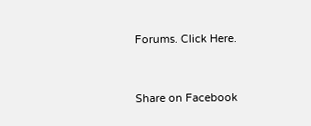Forums. Click Here.


Share on Facebook